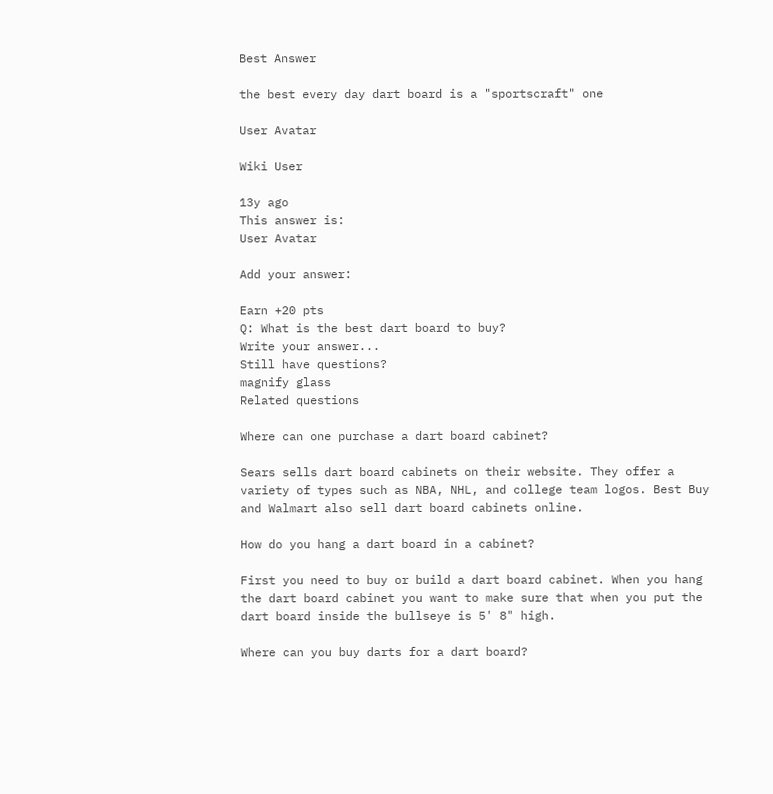Best Answer

the best every day dart board is a "sportscraft" one

User Avatar

Wiki User

13y ago
This answer is:
User Avatar

Add your answer:

Earn +20 pts
Q: What is the best dart board to buy?
Write your answer...
Still have questions?
magnify glass
Related questions

Where can one purchase a dart board cabinet?

Sears sells dart board cabinets on their website. They offer a variety of types such as NBA, NHL, and college team logos. Best Buy and Walmart also sell dart board cabinets online.

How do you hang a dart board in a cabinet?

First you need to buy or build a dart board cabinet. When you hang the dart board cabinet you want to make sure that when you put the dart board inside the bullseye is 5' 8" high.

Where can you buy darts for a dart board?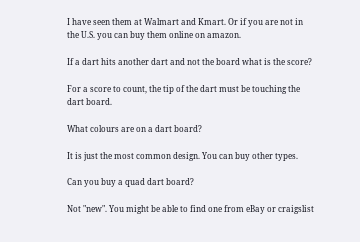I have seen them at Walmart and Kmart. Or if you are not in the U.S. you can buy them online on amazon.

If a dart hits another dart and not the board what is the score?

For a score to count, the tip of the dart must be touching the dart board.

What colours are on a dart board?

It is just the most common design. You can buy other types.

Can you buy a quad dart board?

Not "new". You might be able to find one from eBay or craigslist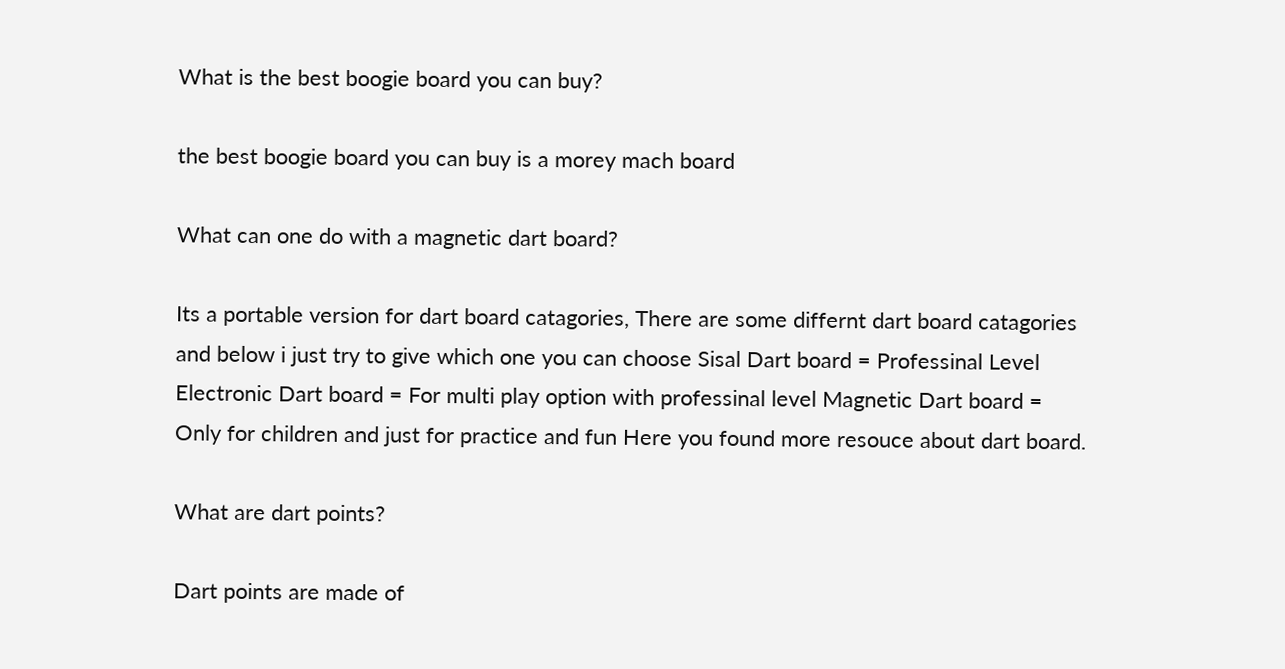What is the best boogie board you can buy?

the best boogie board you can buy is a morey mach board

What can one do with a magnetic dart board?

Its a portable version for dart board catagories, There are some differnt dart board catagories and below i just try to give which one you can choose Sisal Dart board = Professinal Level Electronic Dart board = For multi play option with professinal level Magnetic Dart board = Only for children and just for practice and fun Here you found more resouce about dart board.

What are dart points?

Dart points are made of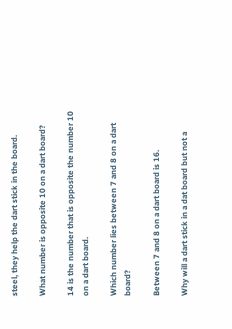steel, they help the dart stick in the board.

What number is opposite 10 on a dart board?

14 is the number that is opposite the number 10 on a dart board.

Which number lies between 7 and 8 on a dart board?

Between 7 and 8 on a dart board is 16.

Why will a dart stick in a dat board but not a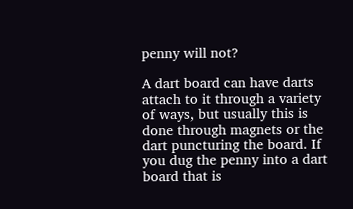penny will not?

A dart board can have darts attach to it through a variety of ways, but usually this is done through magnets or the dart puncturing the board. If you dug the penny into a dart board that is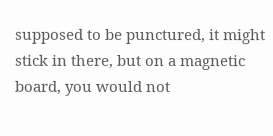supposed to be punctured, it might stick in there, but on a magnetic board, you would not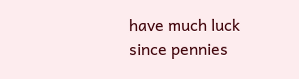have much luck since pennies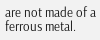are not made of a ferrous metal.